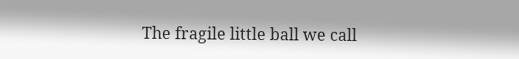The fragile little ball we call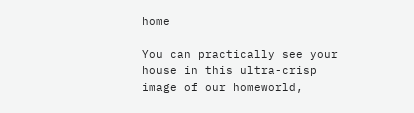home

You can practically see your house in this ultra-crisp image of our homeworld,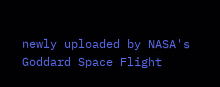newly uploaded by NASA's Goddard Space Flight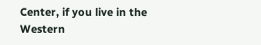Center, if you live in the Western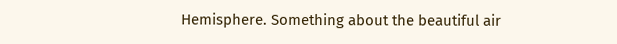Hemisphere. Something about the beautiful air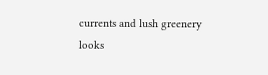currents and lush greenery looks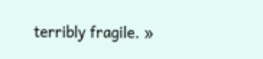terribly fragile. »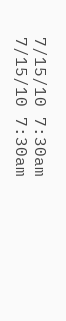7/15/10 7:30am 7/15/10 7:30am